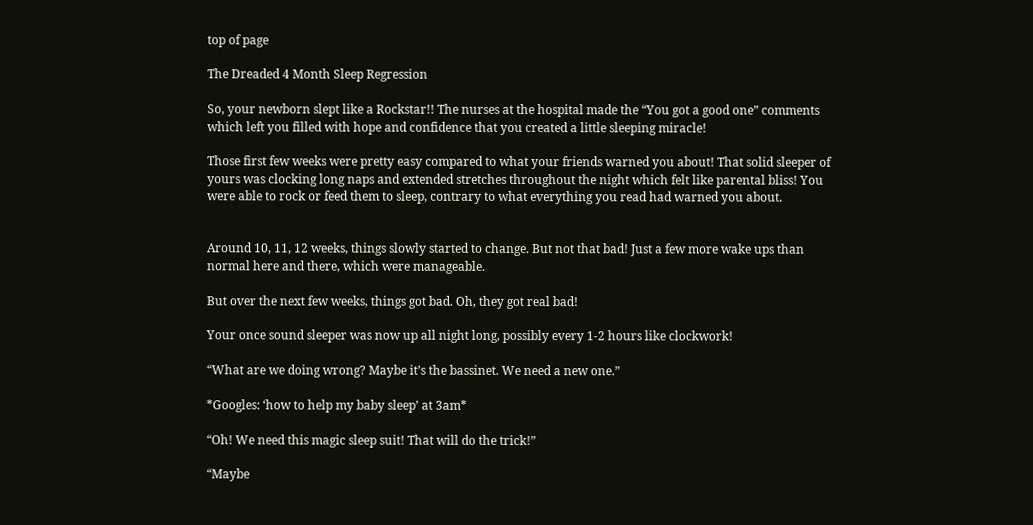top of page

The Dreaded 4 Month Sleep Regression

So, your newborn slept like a Rockstar!! The nurses at the hospital made the “You got a good one” comments which left you filled with hope and confidence that you created a little sleeping miracle!

Those first few weeks were pretty easy compared to what your friends warned you about! That solid sleeper of yours was clocking long naps and extended stretches throughout the night which felt like parental bliss! You were able to rock or feed them to sleep, contrary to what everything you read had warned you about.


Around 10, 11, 12 weeks, things slowly started to change. But not that bad! Just a few more wake ups than normal here and there, which were manageable.

But over the next few weeks, things got bad. Oh, they got real bad!

Your once sound sleeper was now up all night long, possibly every 1-2 hours like clockwork!

“What are we doing wrong? Maybe it’s the bassinet. We need a new one.”

*Googles: ‘how to help my baby sleep’ at 3am*

“Oh! We need this magic sleep suit! That will do the trick!”

“Maybe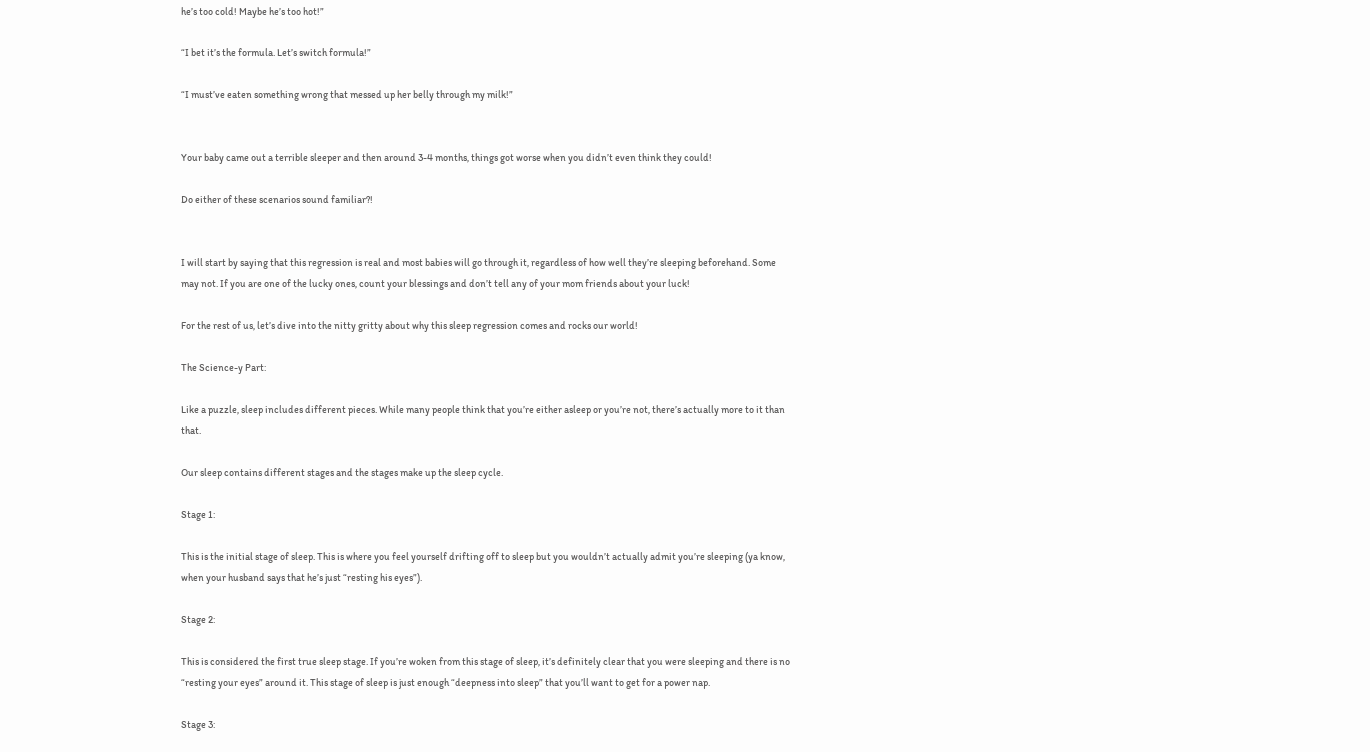he’s too cold! Maybe he’s too hot!”

“I bet it’s the formula. Let’s switch formula!”

“I must’ve eaten something wrong that messed up her belly through my milk!”


Your baby came out a terrible sleeper and then around 3-4 months, things got worse when you didn’t even think they could!

Do either of these scenarios sound familiar?!


I will start by saying that this regression is real and most babies will go through it, regardless of how well they’re sleeping beforehand. Some may not. If you are one of the lucky ones, count your blessings and don’t tell any of your mom friends about your luck!

For the rest of us, let’s dive into the nitty gritty about why this sleep regression comes and rocks our world!

The Science-y Part:

Like a puzzle, sleep includes different pieces. While many people think that you’re either asleep or you’re not, there’s actually more to it than that.

Our sleep contains different stages and the stages make up the sleep cycle.

Stage 1:

This is the initial stage of sleep. This is where you feel yourself drifting off to sleep but you wouldn’t actually admit you’re sleeping (ya know, when your husband says that he’s just “resting his eyes”).

Stage 2:

This is considered the first true sleep stage. If you’re woken from this stage of sleep, it’s definitely clear that you were sleeping and there is no “resting your eyes” around it. This stage of sleep is just enough “deepness into sleep” that you’ll want to get for a power nap.

Stage 3: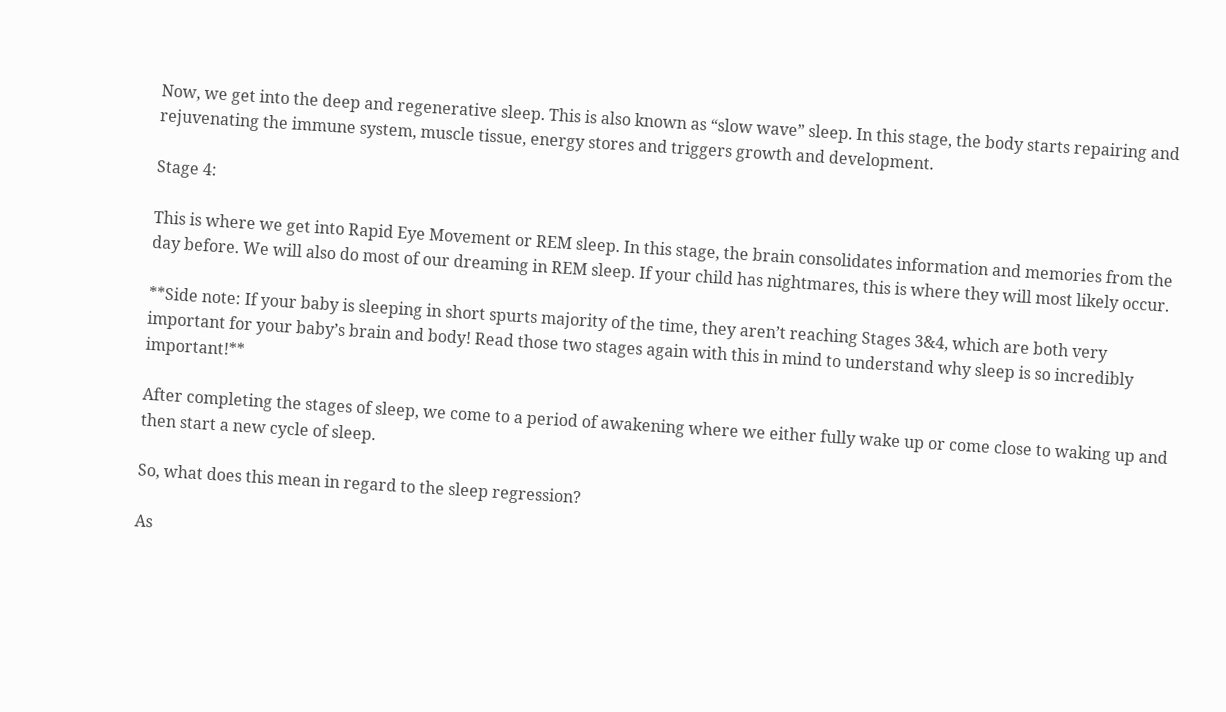Now, we get into the deep and regenerative sleep. This is also known as “slow wave” sleep. In this stage, the body starts repairing and rejuvenating the immune system, muscle tissue, energy stores and triggers growth and development.

Stage 4:

This is where we get into Rapid Eye Movement or REM sleep. In this stage, the brain consolidates information and memories from the day before. We will also do most of our dreaming in REM sleep. If your child has nightmares, this is where they will most likely occur.

**Side note: If your baby is sleeping in short spurts majority of the time, they aren’t reaching Stages 3&4, which are both very important for your baby’s brain and body! Read those two stages again with this in mind to understand why sleep is so incredibly important!**

After completing the stages of sleep, we come to a period of awakening where we either fully wake up or come close to waking up and then start a new cycle of sleep.

So, what does this mean in regard to the sleep regression?

As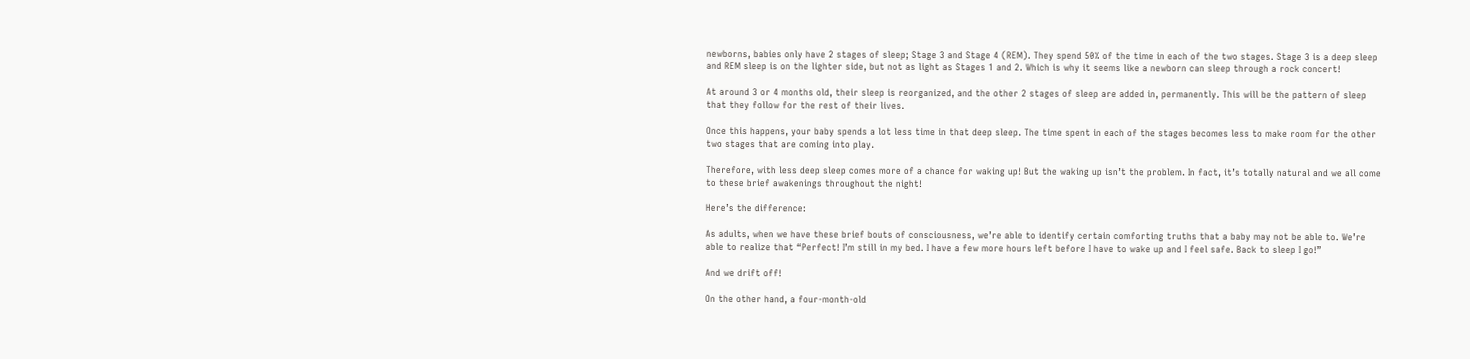newborns, babies only have 2 stages of sleep; Stage 3 and Stage 4 (REM). They spend 50% of the time in each of the two stages. Stage 3 is a deep sleep and REM sleep is on the lighter side, but not as light as Stages 1 and 2. Which is why it seems like a newborn can sleep through a rock concert!

At around 3 or 4 months old, their sleep is reorganized, and the other 2 stages of sleep are added in, permanently. This will be the pattern of sleep that they follow for the rest of their lives.

Once this happens, your baby spends a lot less time in that deep sleep. The time spent in each of the stages becomes less to make room for the other two stages that are coming into play.

Therefore, with less deep sleep comes more of a chance for waking up! But the waking up isn’t the problem. In fact, it’s totally natural and we all come to these brief awakenings throughout the night!

Here’s the difference:

As adults, when we have these brief bouts of consciousness, we’re able to identify certain comforting truths that a baby may not be able to. We’re able to realize that “Perfect! I’m still in my bed. I have a few more hours left before I have to wake up and I feel safe. Back to sleep I go!”

And we drift off!

On the other hand, a four-month-old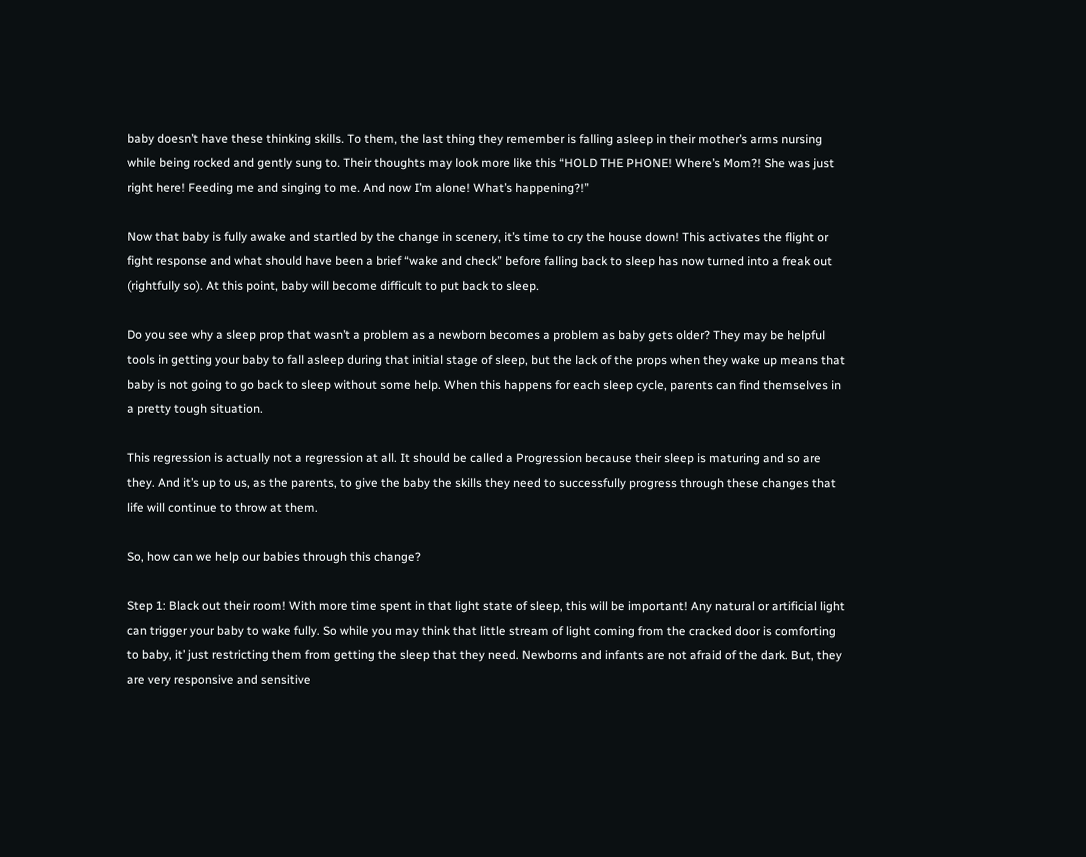baby doesn’t have these thinking skills. To them, the last thing they remember is falling asleep in their mother’s arms nursing while being rocked and gently sung to. Their thoughts may look more like this “HOLD THE PHONE! Where’s Mom?! She was just right here! Feeding me and singing to me. And now I’m alone! What’s happening?!”

Now that baby is fully awake and startled by the change in scenery, it’s time to cry the house down! This activates the flight or fight response and what should have been a brief “wake and check” before falling back to sleep has now turned into a freak out (rightfully so). At this point, baby will become difficult to put back to sleep.

Do you see why a sleep prop that wasn’t a problem as a newborn becomes a problem as baby gets older? They may be helpful tools in getting your baby to fall asleep during that initial stage of sleep, but the lack of the props when they wake up means that baby is not going to go back to sleep without some help. When this happens for each sleep cycle, parents can find themselves in a pretty tough situation.

This regression is actually not a regression at all. It should be called a Progression because their sleep is maturing and so are they. And it’s up to us, as the parents, to give the baby the skills they need to successfully progress through these changes that life will continue to throw at them.

So, how can we help our babies through this change?

Step 1: Black out their room! With more time spent in that light state of sleep, this will be important! Any natural or artificial light can trigger your baby to wake fully. So while you may think that little stream of light coming from the cracked door is comforting to baby, it’ just restricting them from getting the sleep that they need. Newborns and infants are not afraid of the dark. But, they are very responsive and sensitive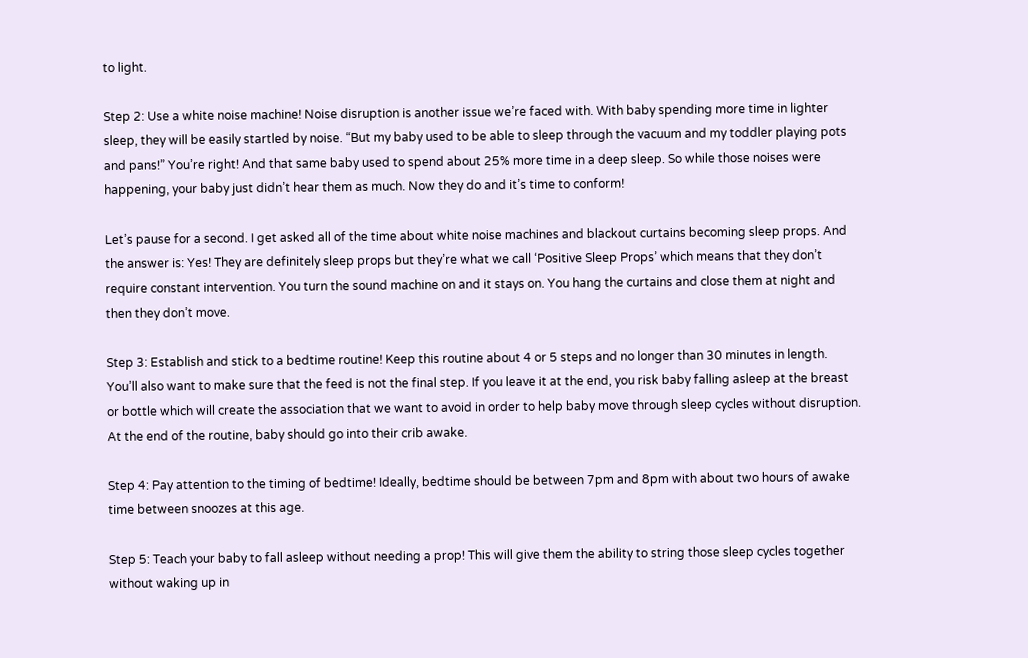to light.

Step 2: Use a white noise machine! Noise disruption is another issue we’re faced with. With baby spending more time in lighter sleep, they will be easily startled by noise. “But my baby used to be able to sleep through the vacuum and my toddler playing pots and pans!” You’re right! And that same baby used to spend about 25% more time in a deep sleep. So while those noises were happening, your baby just didn’t hear them as much. Now they do and it’s time to conform!

Let’s pause for a second. I get asked all of the time about white noise machines and blackout curtains becoming sleep props. And the answer is: Yes! They are definitely sleep props but they’re what we call ‘Positive Sleep Props’ which means that they don’t require constant intervention. You turn the sound machine on and it stays on. You hang the curtains and close them at night and then they don’t move.

Step 3: Establish and stick to a bedtime routine! Keep this routine about 4 or 5 steps and no longer than 30 minutes in length. You’ll also want to make sure that the feed is not the final step. If you leave it at the end, you risk baby falling asleep at the breast or bottle which will create the association that we want to avoid in order to help baby move through sleep cycles without disruption. At the end of the routine, baby should go into their crib awake.

Step 4: Pay attention to the timing of bedtime! Ideally, bedtime should be between 7pm and 8pm with about two hours of awake time between snoozes at this age.

Step 5: Teach your baby to fall asleep without needing a prop! This will give them the ability to string those sleep cycles together without waking up in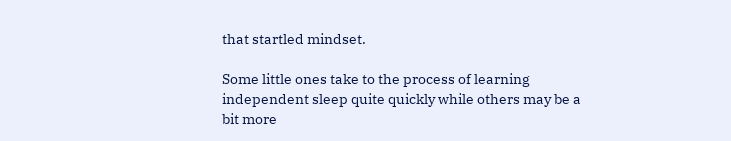that startled mindset.

Some little ones take to the process of learning independent sleep quite quickly while others may be a bit more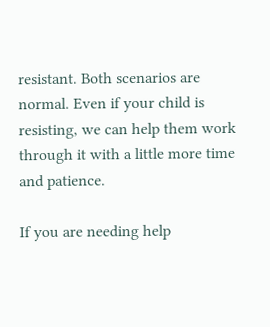resistant. Both scenarios are normal. Even if your child is resisting, we can help them work through it with a little more time and patience.

If you are needing help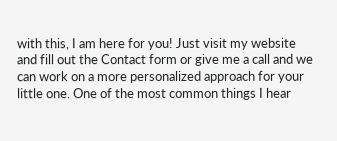with this, I am here for you! Just visit my website and fill out the Contact form or give me a call and we can work on a more personalized approach for your little one. One of the most common things I hear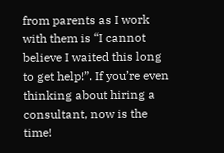from parents as I work with them is “I cannot believe I waited this long to get help!”. If you’re even thinking about hiring a consultant, now is the time!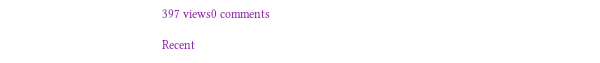397 views0 comments

Recent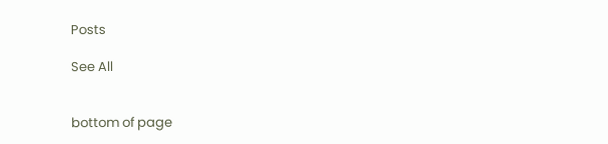Posts

See All


bottom of page